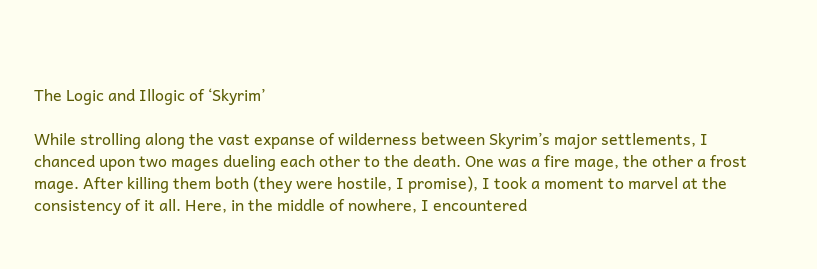The Logic and Illogic of ‘Skyrim’

While strolling along the vast expanse of wilderness between Skyrim’s major settlements, I chanced upon two mages dueling each other to the death. One was a fire mage, the other a frost mage. After killing them both (they were hostile, I promise), I took a moment to marvel at the consistency of it all. Here, in the middle of nowhere, I encountered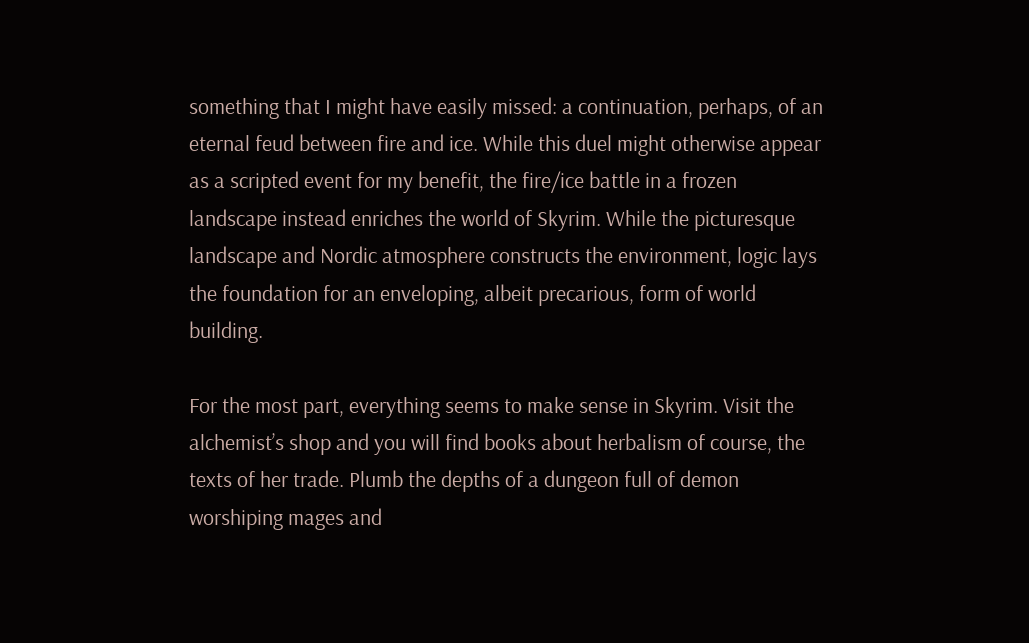something that I might have easily missed: a continuation, perhaps, of an eternal feud between fire and ice. While this duel might otherwise appear as a scripted event for my benefit, the fire/ice battle in a frozen landscape instead enriches the world of Skyrim. While the picturesque landscape and Nordic atmosphere constructs the environment, logic lays the foundation for an enveloping, albeit precarious, form of world building.

For the most part, everything seems to make sense in Skyrim. Visit the alchemist’s shop and you will find books about herbalism of course, the texts of her trade. Plumb the depths of a dungeon full of demon worshiping mages and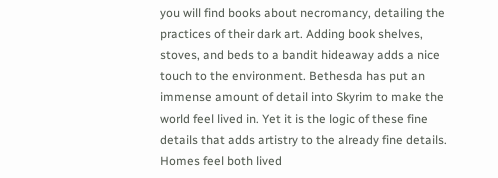you will find books about necromancy, detailing the practices of their dark art. Adding book shelves, stoves, and beds to a bandit hideaway adds a nice touch to the environment. Bethesda has put an immense amount of detail into Skyrim to make the world feel lived in. Yet it is the logic of these fine details that adds artistry to the already fine details. Homes feel both lived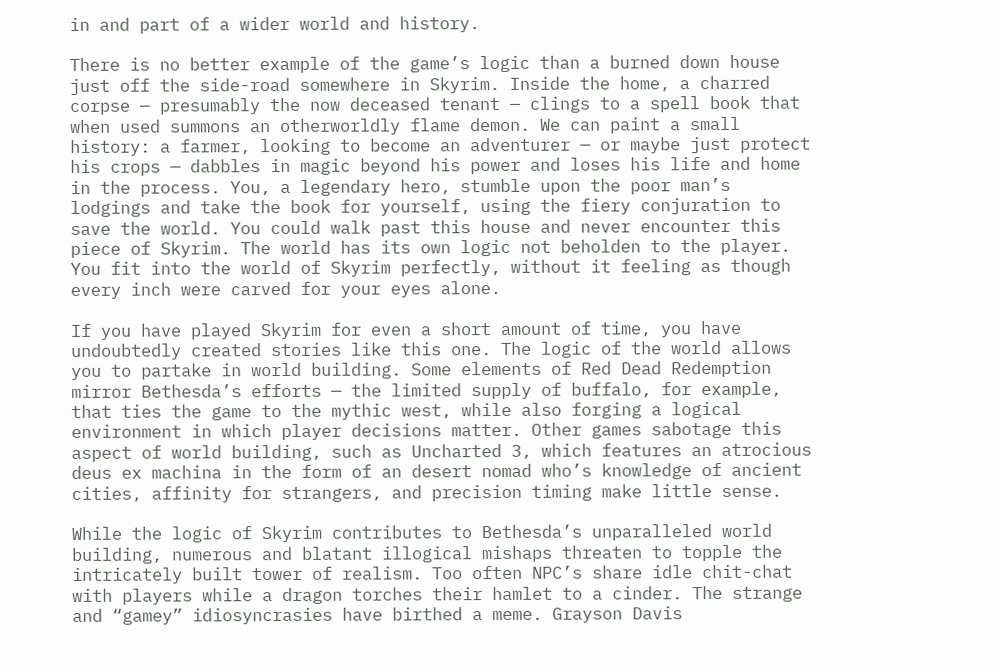in and part of a wider world and history.

There is no better example of the game’s logic than a burned down house just off the side-road somewhere in Skyrim. Inside the home, a charred corpse — presumably the now deceased tenant — clings to a spell book that when used summons an otherworldly flame demon. We can paint a small history: a farmer, looking to become an adventurer — or maybe just protect his crops — dabbles in magic beyond his power and loses his life and home in the process. You, a legendary hero, stumble upon the poor man’s lodgings and take the book for yourself, using the fiery conjuration to save the world. You could walk past this house and never encounter this piece of Skyrim. The world has its own logic not beholden to the player. You fit into the world of Skyrim perfectly, without it feeling as though every inch were carved for your eyes alone.

If you have played Skyrim for even a short amount of time, you have undoubtedly created stories like this one. The logic of the world allows you to partake in world building. Some elements of Red Dead Redemption mirror Bethesda’s efforts — the limited supply of buffalo, for example, that ties the game to the mythic west, while also forging a logical environment in which player decisions matter. Other games sabotage this aspect of world building, such as Uncharted 3, which features an atrocious deus ex machina in the form of an desert nomad who’s knowledge of ancient cities, affinity for strangers, and precision timing make little sense.

While the logic of Skyrim contributes to Bethesda’s unparalleled world building, numerous and blatant illogical mishaps threaten to topple the intricately built tower of realism. Too often NPC’s share idle chit-chat with players while a dragon torches their hamlet to a cinder. The strange and “gamey” idiosyncrasies have birthed a meme. Grayson Davis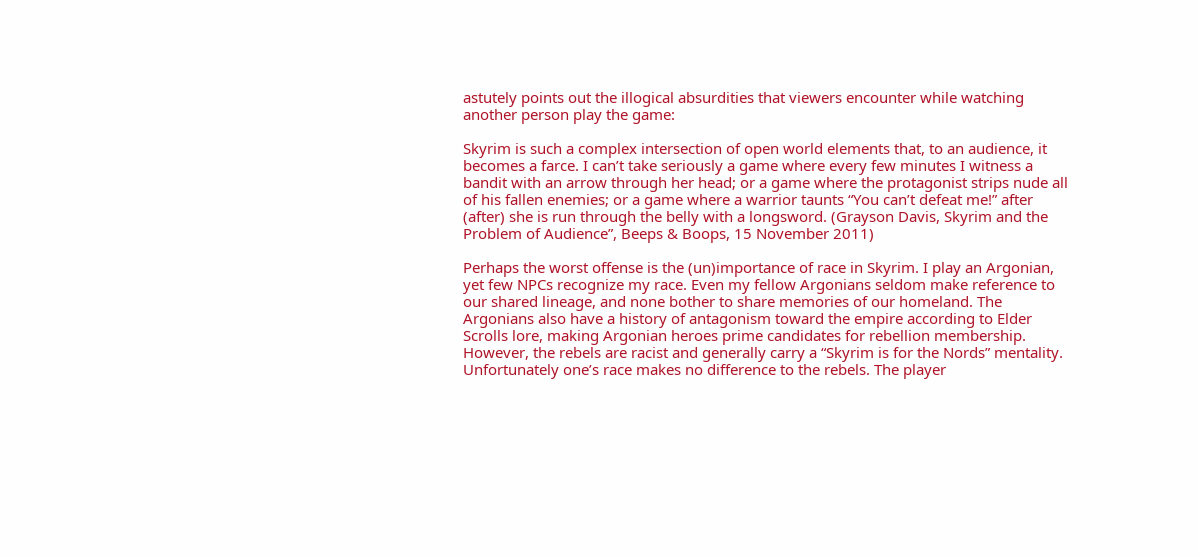astutely points out the illogical absurdities that viewers encounter while watching another person play the game:

Skyrim is such a complex intersection of open world elements that, to an audience, it becomes a farce. I can’t take seriously a game where every few minutes I witness a bandit with an arrow through her head; or a game where the protagonist strips nude all of his fallen enemies; or a game where a warrior taunts “You can’t defeat me!” after (after) she is run through the belly with a longsword. (Grayson Davis, Skyrim and the Problem of Audience”, Beeps & Boops, 15 November 2011)

Perhaps the worst offense is the (un)importance of race in Skyrim. I play an Argonian, yet few NPCs recognize my race. Even my fellow Argonians seldom make reference to our shared lineage, and none bother to share memories of our homeland. The Argonians also have a history of antagonism toward the empire according to Elder Scrolls lore, making Argonian heroes prime candidates for rebellion membership. However, the rebels are racist and generally carry a “Skyrim is for the Nords” mentality. Unfortunately one’s race makes no difference to the rebels. The player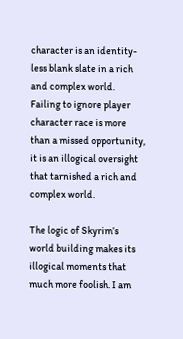character is an identity-less blank slate in a rich and complex world. Failing to ignore player character race is more than a missed opportunity, it is an illogical oversight that tarnished a rich and complex world.

The logic of Skyrim’s world building makes its illogical moments that much more foolish. I am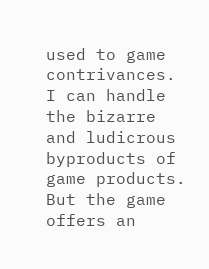used to game contrivances. I can handle the bizarre and ludicrous byproducts of game products. But the game offers an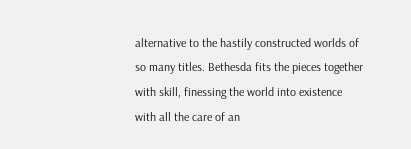alternative to the hastily constructed worlds of so many titles. Bethesda fits the pieces together with skill, finessing the world into existence with all the care of an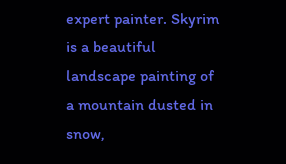expert painter. Skyrim is a beautiful landscape painting of a mountain dusted in snow,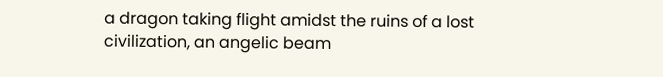a dragon taking flight amidst the ruins of a lost civilization, an angelic beam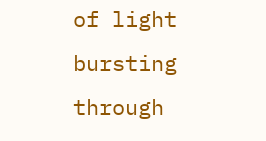of light bursting through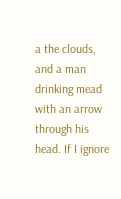a the clouds, and a man drinking mead with an arrow through his head. If I ignore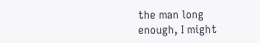the man long enough, I might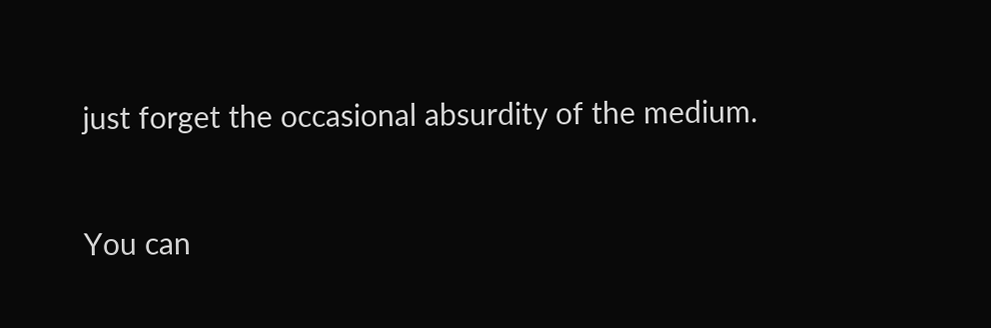just forget the occasional absurdity of the medium.


You can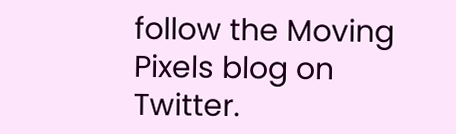follow the Moving Pixels blog on Twitter.